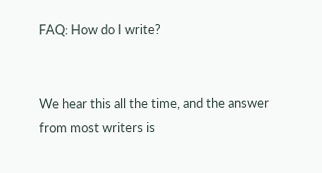FAQ: How do I write?


We hear this all the time, and the answer from most writers is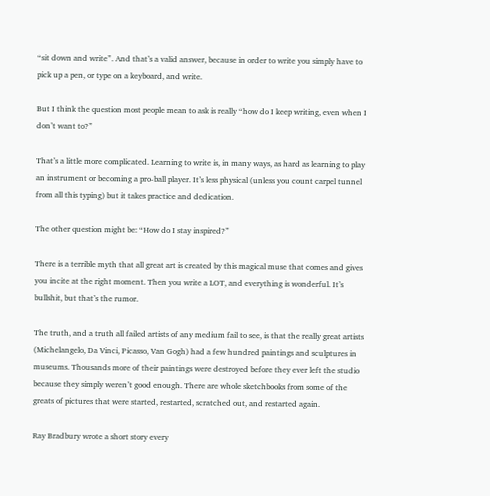“sit down and write”. And that’s a valid answer, because in order to write you simply have to pick up a pen, or type on a keyboard, and write.

But I think the question most people mean to ask is really “how do I keep writing, even when I don’t want to?”

That’s a little more complicated. Learning to write is, in many ways, as hard as learning to play an instrument or becoming a pro-ball player. It’s less physical (unless you count carpel tunnel from all this typing) but it takes practice and dedication.

The other question might be: “How do I stay inspired?”

There is a terrible myth that all great art is created by this magical muse that comes and gives you incite at the right moment. Then you write a LOT, and everything is wonderful. It’s bullshit, but that’s the rumor.

The truth, and a truth all failed artists of any medium fail to see, is that the really great artists (Michelangelo, Da Vinci, Picasso, Van Gogh) had a few hundred paintings and sculptures in museums. Thousands more of their paintings were destroyed before they ever left the studio because they simply weren’t good enough. There are whole sketchbooks from some of the greats of pictures that were started, restarted, scratched out, and restarted again.

Ray Bradbury wrote a short story every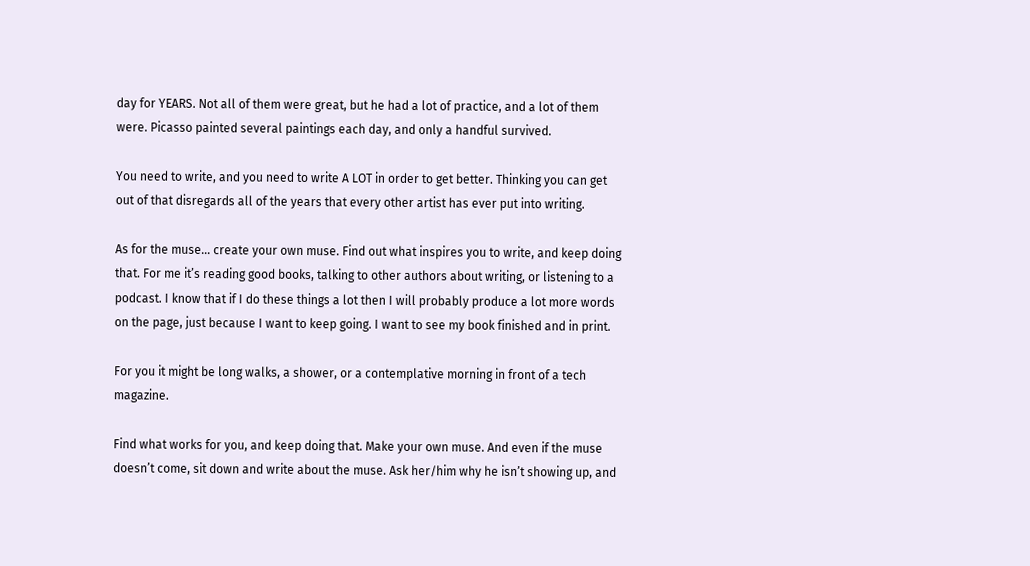day for YEARS. Not all of them were great, but he had a lot of practice, and a lot of them were. Picasso painted several paintings each day, and only a handful survived.

You need to write, and you need to write A LOT in order to get better. Thinking you can get out of that disregards all of the years that every other artist has ever put into writing.

As for the muse… create your own muse. Find out what inspires you to write, and keep doing that. For me it’s reading good books, talking to other authors about writing, or listening to a podcast. I know that if I do these things a lot then I will probably produce a lot more words on the page, just because I want to keep going. I want to see my book finished and in print.

For you it might be long walks, a shower, or a contemplative morning in front of a tech magazine.

Find what works for you, and keep doing that. Make your own muse. And even if the muse doesn’t come, sit down and write about the muse. Ask her/him why he isn’t showing up, and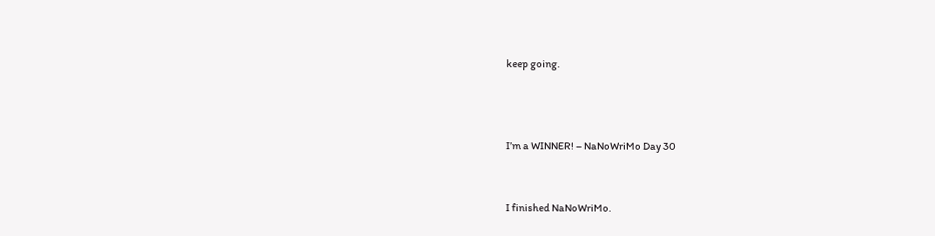keep going.



I’m a WINNER! – NaNoWriMo Day 30


I finished NaNoWriMo.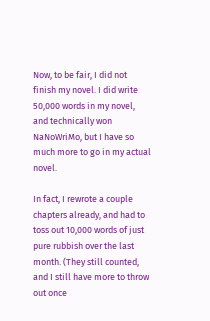Now, to be fair, I did not finish my novel. I did write 50,000 words in my novel, and technically won NaNoWriMo, but I have so much more to go in my actual novel.

In fact, I rewrote a couple chapters already, and had to toss out 10,000 words of just pure rubbish over the last month. (They still counted, and I still have more to throw out once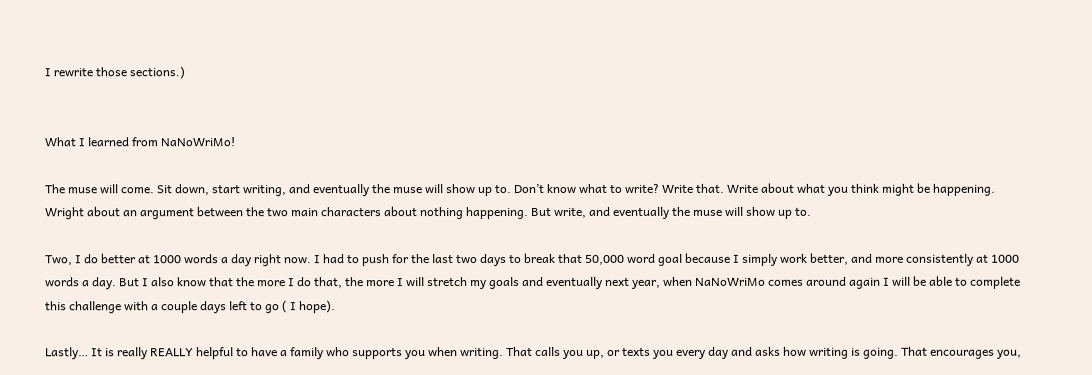I rewrite those sections.)


What I learned from NaNoWriMo!

The muse will come. Sit down, start writing, and eventually the muse will show up to. Don’t know what to write? Write that. Write about what you think might be happening. Wright about an argument between the two main characters about nothing happening. But write, and eventually the muse will show up to.

Two, I do better at 1000 words a day right now. I had to push for the last two days to break that 50,000 word goal because I simply work better, and more consistently at 1000 words a day. But I also know that the more I do that, the more I will stretch my goals and eventually next year, when NaNoWriMo comes around again I will be able to complete this challenge with a couple days left to go ( I hope).

Lastly… It is really REALLY helpful to have a family who supports you when writing. That calls you up, or texts you every day and asks how writing is going. That encourages you,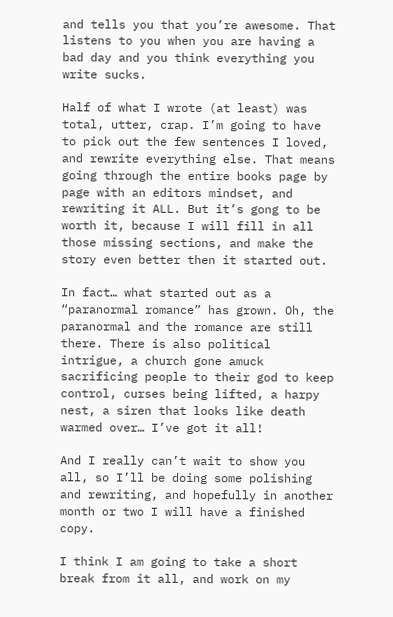and tells you that you’re awesome. That listens to you when you are having a bad day and you think everything you write sucks.

Half of what I wrote (at least) was total, utter, crap. I’m going to have to pick out the few sentences I loved, and rewrite everything else. That means going through the entire books page by page with an editors mindset, and rewriting it ALL. But it’s gong to be worth it, because I will fill in all those missing sections, and make the story even better then it started out.

In fact… what started out as a “paranormal romance” has grown. Oh, the paranormal and the romance are still there. There is also political intrigue, a church gone amuck sacrificing people to their god to keep control, curses being lifted, a harpy nest, a siren that looks like death warmed over… I’ve got it all!

And I really can’t wait to show you all, so I’ll be doing some polishing and rewriting, and hopefully in another month or two I will have a finished copy.

I think I am going to take a short break from it all, and work on my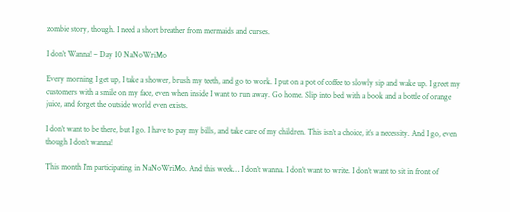zombie story, though. I need a short breather from mermaids and curses.

I don’t Wanna! – Day 10 NaNoWriMo

Every morning I get up, I take a shower, brush my teeth, and go to work. I put on a pot of coffee to slowly sip and wake up. I greet my customers with a smile on my face, even when inside I want to run away. Go home. Slip into bed with a book and a bottle of orange juice, and forget the outside world even exists.

I don’t want to be there, but I go. I have to pay my bills, and take care of my children. This isn’t a choice, it’s a necessity. And I go, even though I don’t wanna!

This month I’m participating in NaNoWriMo. And this week… I don’t wanna. I don’t want to write. I don’t want to sit in front of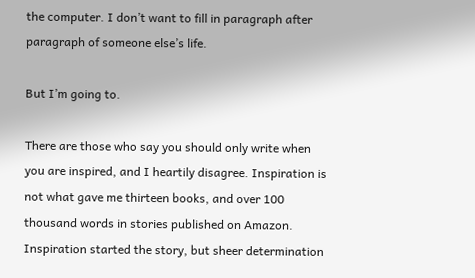the computer. I don’t want to fill in paragraph after paragraph of someone else’s life.

But I’m going to.

There are those who say you should only write when you are inspired, and I heartily disagree. Inspiration is not what gave me thirteen books, and over 100 thousand words in stories published on Amazon. Inspiration started the story, but sheer determination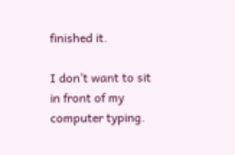finished it.

I don’t want to sit in front of my computer typing.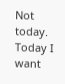Not today. Today I want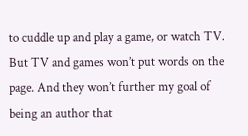to cuddle up and play a game, or watch TV. But TV and games won’t put words on the page. And they won’t further my goal of being an author that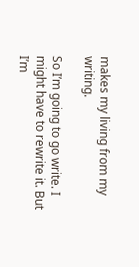makes my living from my writing.

So I’m going to go write. I might have to rewrite it. But I’m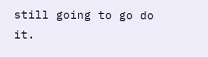still going to go do it.